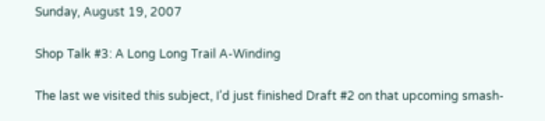Sunday, August 19, 2007

Shop Talk #3: A Long Long Trail A-Winding

The last we visited this subject, I’d just finished Draft #2 on that upcoming smash-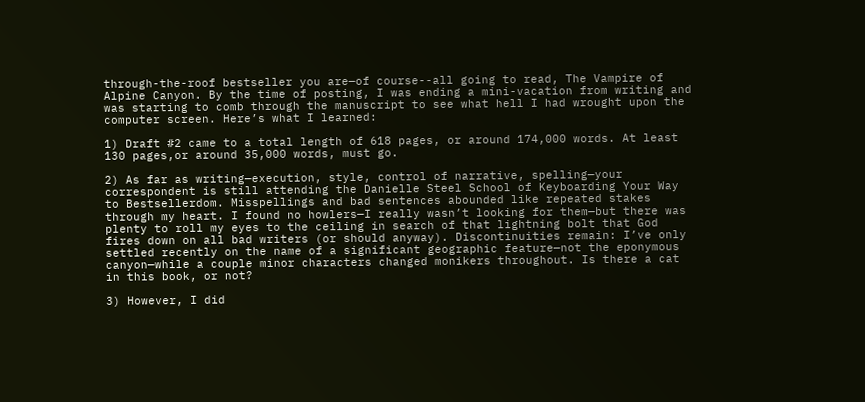through-the-roof bestseller you are—of course--all going to read, The Vampire of Alpine Canyon. By the time of posting, I was ending a mini-vacation from writing and was starting to comb through the manuscript to see what hell I had wrought upon the computer screen. Here’s what I learned:

1) Draft #2 came to a total length of 618 pages, or around 174,000 words. At least 130 pages,or around 35,000 words, must go.

2) As far as writing—execution, style, control of narrative, spelling—your correspondent is still attending the Danielle Steel School of Keyboarding Your Way to Bestsellerdom. Misspellings and bad sentences abounded like repeated stakes through my heart. I found no howlers—I really wasn’t looking for them—but there was plenty to roll my eyes to the ceiling in search of that lightning bolt that God fires down on all bad writers (or should anyway). Discontinuities remain: I’ve only settled recently on the name of a significant geographic feature—not the eponymous canyon—while a couple minor characters changed monikers throughout. Is there a cat in this book, or not?

3) However, I did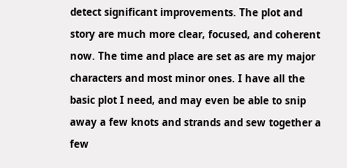detect significant improvements. The plot and story are much more clear, focused, and coherent now. The time and place are set as are my major characters and most minor ones. I have all the basic plot I need, and may even be able to snip away a few knots and strands and sew together a few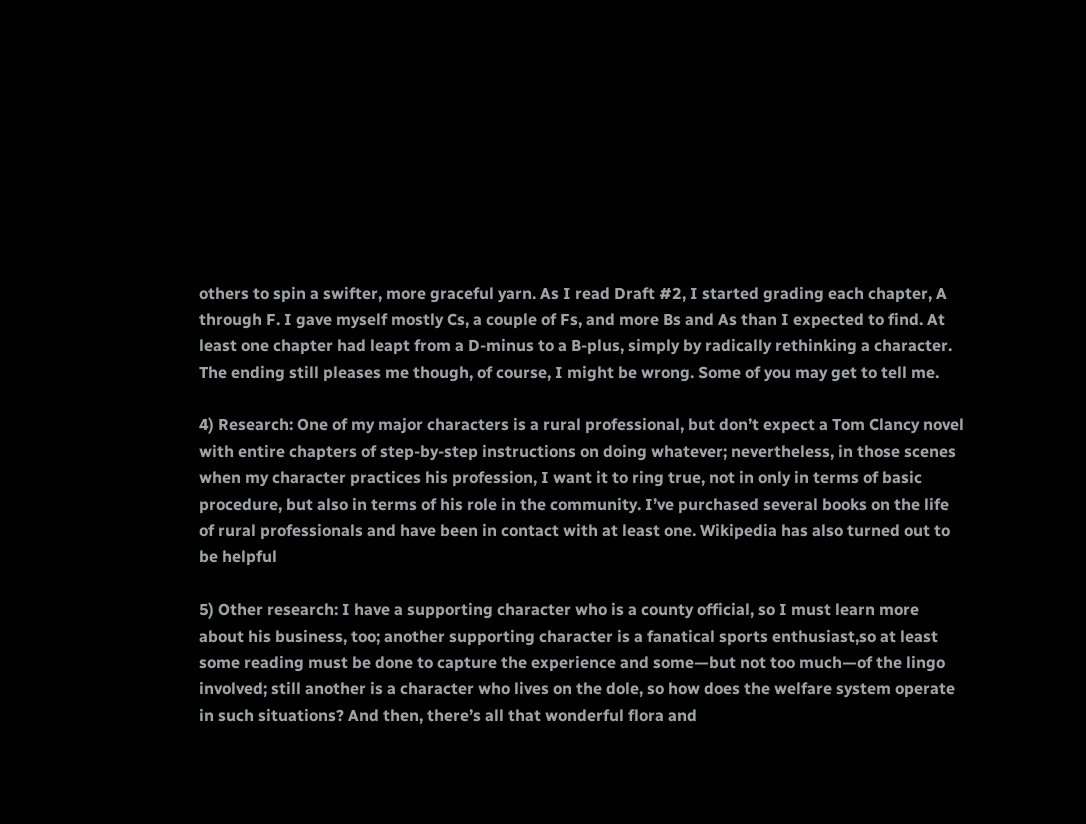others to spin a swifter, more graceful yarn. As I read Draft #2, I started grading each chapter, A through F. I gave myself mostly Cs, a couple of Fs, and more Bs and As than I expected to find. At least one chapter had leapt from a D-minus to a B-plus, simply by radically rethinking a character. The ending still pleases me though, of course, I might be wrong. Some of you may get to tell me.

4) Research: One of my major characters is a rural professional, but don’t expect a Tom Clancy novel with entire chapters of step-by-step instructions on doing whatever; nevertheless, in those scenes when my character practices his profession, I want it to ring true, not in only in terms of basic procedure, but also in terms of his role in the community. I’ve purchased several books on the life of rural professionals and have been in contact with at least one. Wikipedia has also turned out to be helpful

5) Other research: I have a supporting character who is a county official, so I must learn more about his business, too; another supporting character is a fanatical sports enthusiast,so at least some reading must be done to capture the experience and some—but not too much—of the lingo involved; still another is a character who lives on the dole, so how does the welfare system operate in such situations? And then, there’s all that wonderful flora and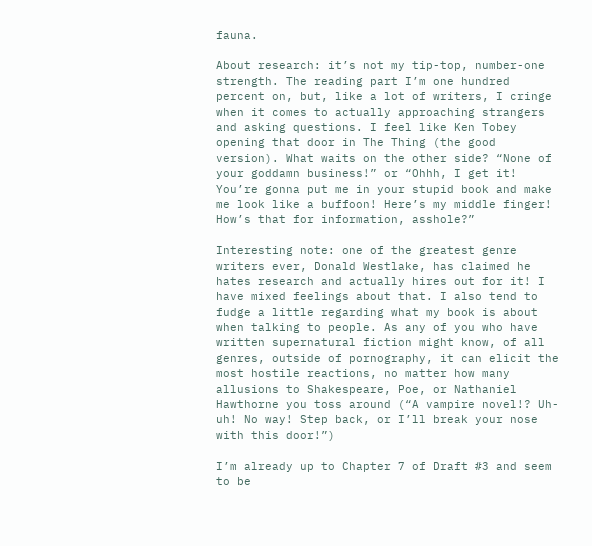fauna.

About research: it’s not my tip-top, number-one strength. The reading part I’m one hundred percent on, but, like a lot of writers, I cringe when it comes to actually approaching strangers and asking questions. I feel like Ken Tobey opening that door in The Thing (the good version). What waits on the other side? “None of your goddamn business!” or “Ohhh, I get it! You’re gonna put me in your stupid book and make me look like a buffoon! Here’s my middle finger! How’s that for information, asshole?”

Interesting note: one of the greatest genre writers ever, Donald Westlake, has claimed he hates research and actually hires out for it! I have mixed feelings about that. I also tend to fudge a little regarding what my book is about when talking to people. As any of you who have written supernatural fiction might know, of all genres, outside of pornography, it can elicit the most hostile reactions, no matter how many allusions to Shakespeare, Poe, or Nathaniel Hawthorne you toss around (“A vampire novel!? Uh-uh! No way! Step back, or I’ll break your nose with this door!”)

I’m already up to Chapter 7 of Draft #3 and seem to be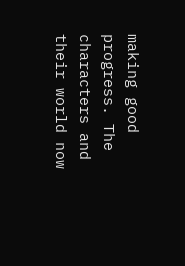making good progress. The characters and their world now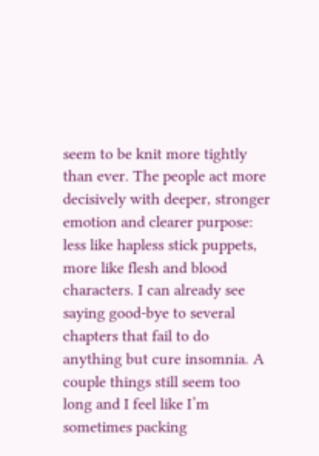seem to be knit more tightly than ever. The people act more decisively with deeper, stronger emotion and clearer purpose: less like hapless stick puppets, more like flesh and blood characters. I can already see saying good-bye to several chapters that fail to do anything but cure insomnia. A couple things still seem too long and I feel like I’m sometimes packing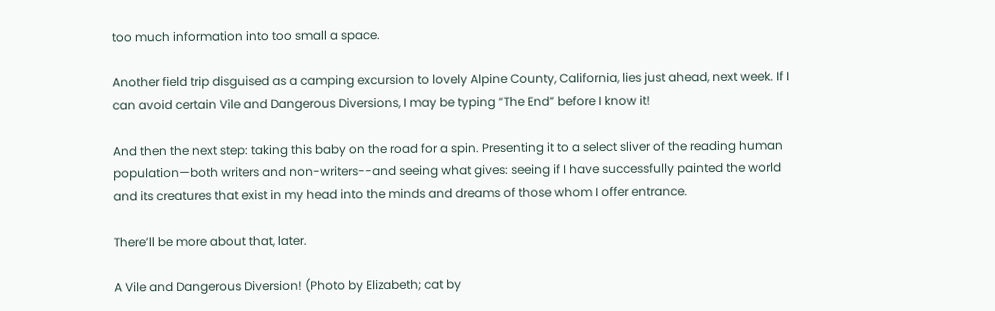too much information into too small a space.

Another field trip disguised as a camping excursion to lovely Alpine County, California, lies just ahead, next week. If I can avoid certain Vile and Dangerous Diversions, I may be typing “The End” before I know it!

And then the next step: taking this baby on the road for a spin. Presenting it to a select sliver of the reading human population—both writers and non-writers--and seeing what gives: seeing if I have successfully painted the world and its creatures that exist in my head into the minds and dreams of those whom I offer entrance.

There’ll be more about that, later.

A Vile and Dangerous Diversion! (Photo by Elizabeth; cat by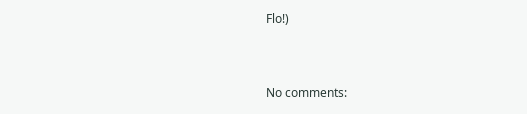Flo!)


No comments: